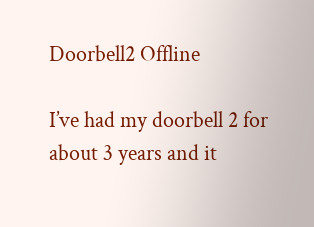Doorbell2 Offline

I’ve had my doorbell 2 for about 3 years and it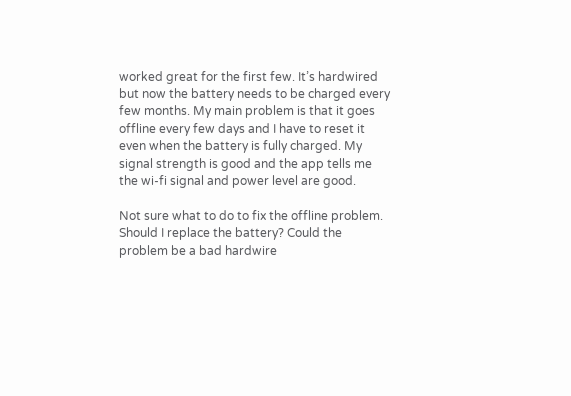worked great for the first few. It’s hardwired but now the battery needs to be charged every few months. My main problem is that it goes offline every few days and I have to reset it even when the battery is fully charged. My signal strength is good and the app tells me the wi-fi signal and power level are good.

Not sure what to do to fix the offline problem. Should I replace the battery? Could the problem be a bad hardwire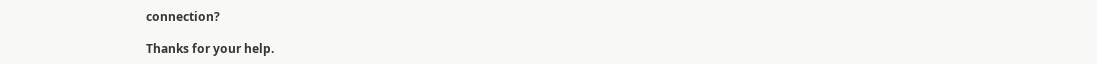connection?

Thanks for your help.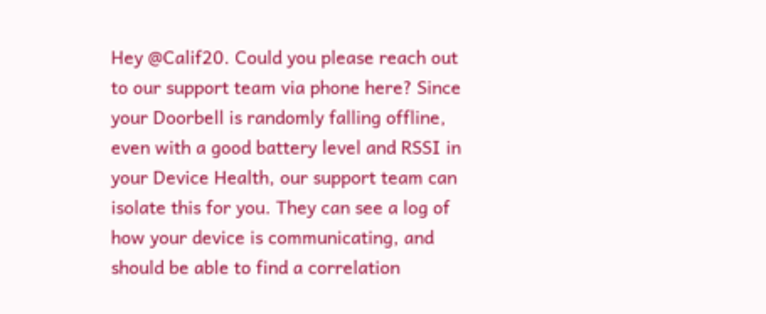Hey @Calif20. Could you please reach out to our support team via phone here? Since your Doorbell is randomly falling offline, even with a good battery level and RSSI in your Device Health, our support team can isolate this for you. They can see a log of how your device is communicating, and should be able to find a correlation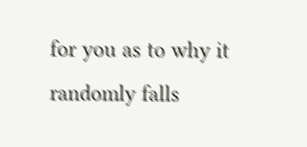for you as to why it randomly falls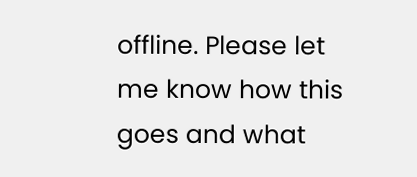offline. Please let me know how this goes and what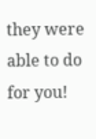they were able to do for you!